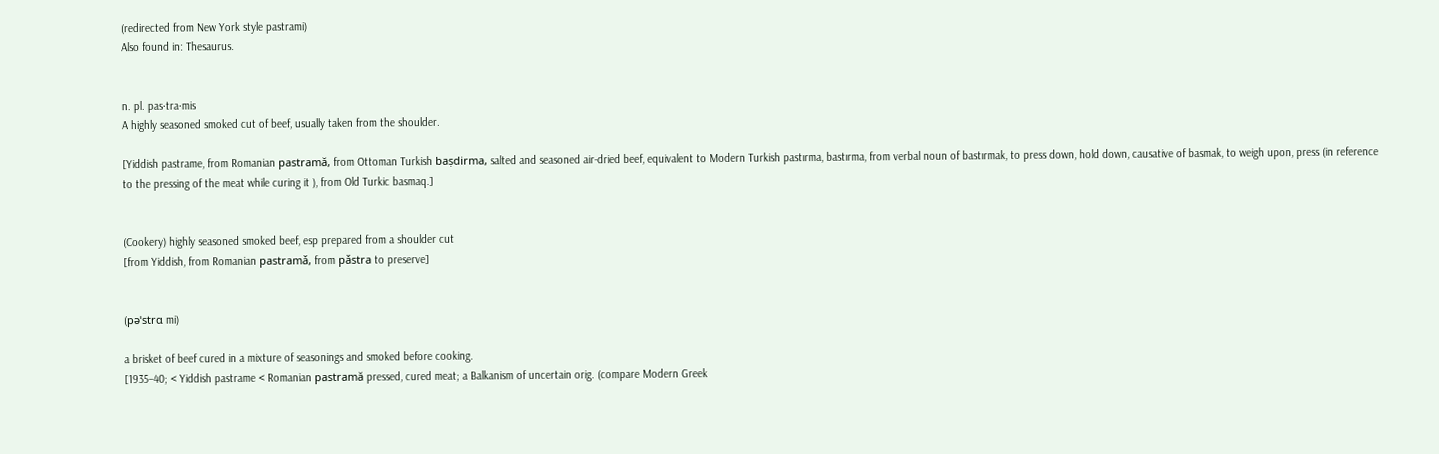(redirected from New York style pastrami)
Also found in: Thesaurus.


n. pl. pas·tra·mis
A highly seasoned smoked cut of beef, usually taken from the shoulder.

[Yiddish pastrame, from Romanian pastramă, from Ottoman Turkish baṣdirma, salted and seasoned air-dried beef, equivalent to Modern Turkish pastırma, bastırma, from verbal noun of bastırmak, to press down, hold down, causative of basmak, to weigh upon, press (in reference to the pressing of the meat while curing it ), from Old Turkic basmaq.]


(Cookery) highly seasoned smoked beef, esp prepared from a shoulder cut
[from Yiddish, from Romanian pastramǎ, from pǎstra to preserve]


(pəˈstrɑ mi)

a brisket of beef cured in a mixture of seasonings and smoked before cooking.
[1935–40; < Yiddish pastrame < Romanian pastramă pressed, cured meat; a Balkanism of uncertain orig. (compare Modern Greek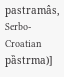pastramâs, Serbo-Croatian pȁstrma)]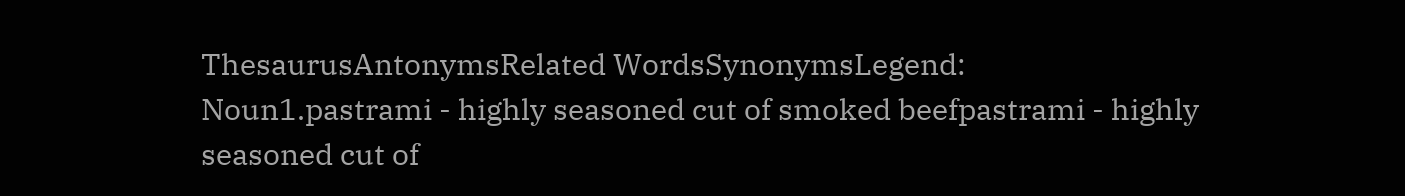ThesaurusAntonymsRelated WordsSynonymsLegend:
Noun1.pastrami - highly seasoned cut of smoked beefpastrami - highly seasoned cut of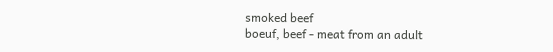smoked beef
boeuf, beef - meat from an adult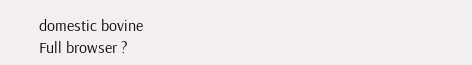domestic bovine
Full browser ?